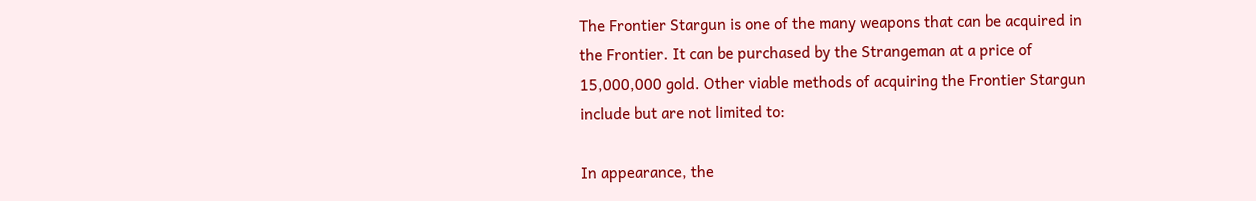The Frontier Stargun is one of the many weapons that can be acquired in the Frontier. It can be purchased by the Strangeman at a price of 15,000,000 gold. Other viable methods of acquiring the Frontier Stargun include but are not limited to:

In appearance, the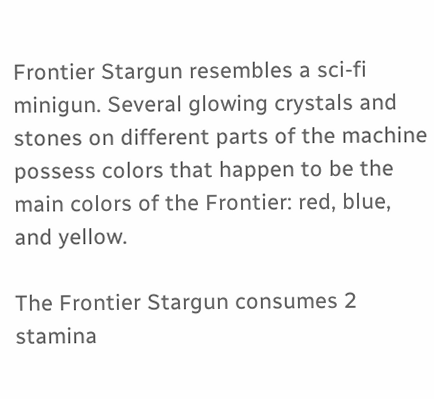Frontier Stargun resembles a sci-fi minigun. Several glowing crystals and stones on different parts of the machine possess colors that happen to be the main colors of the Frontier: red, blue, and yellow.

The Frontier Stargun consumes 2 stamina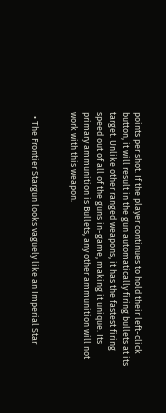points per shot. If the player continues to hold their left-click button, it will result in the gun automatically firing bullets at its target. Unlike other ranged weapons, it has the fastest firing speed out of all of the guns in-game, making it unique. Its primary ammunition is Bullets, any other ammunition will not work with this weapon.


  • The Frontier Stargun looks vaguely like an Imperial Star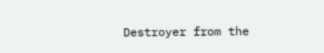Destroyer from the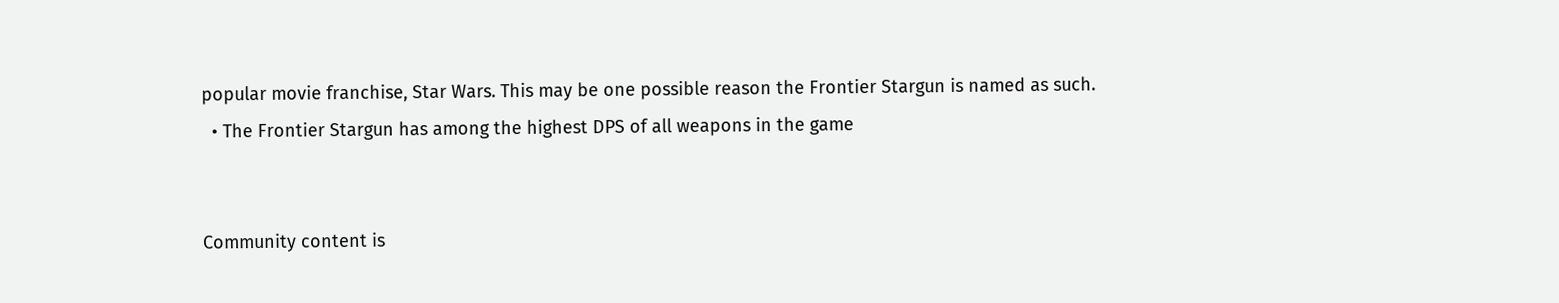popular movie franchise, Star Wars. This may be one possible reason the Frontier Stargun is named as such.
  • The Frontier Stargun has among the highest DPS of all weapons in the game


Community content is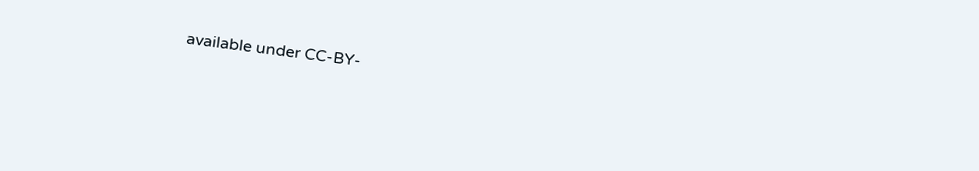available under CC-BY-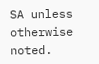SA unless otherwise noted.